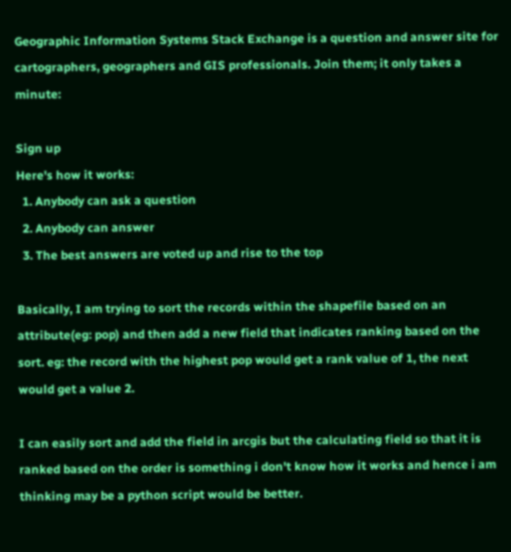Geographic Information Systems Stack Exchange is a question and answer site for cartographers, geographers and GIS professionals. Join them; it only takes a minute:

Sign up
Here's how it works:
  1. Anybody can ask a question
  2. Anybody can answer
  3. The best answers are voted up and rise to the top

Basically, I am trying to sort the records within the shapefile based on an attribute(eg: pop) and then add a new field that indicates ranking based on the sort. eg: the record with the highest pop would get a rank value of 1, the next would get a value 2.

I can easily sort and add the field in arcgis but the calculating field so that it is ranked based on the order is something i don't know how it works and hence i am thinking may be a python script would be better.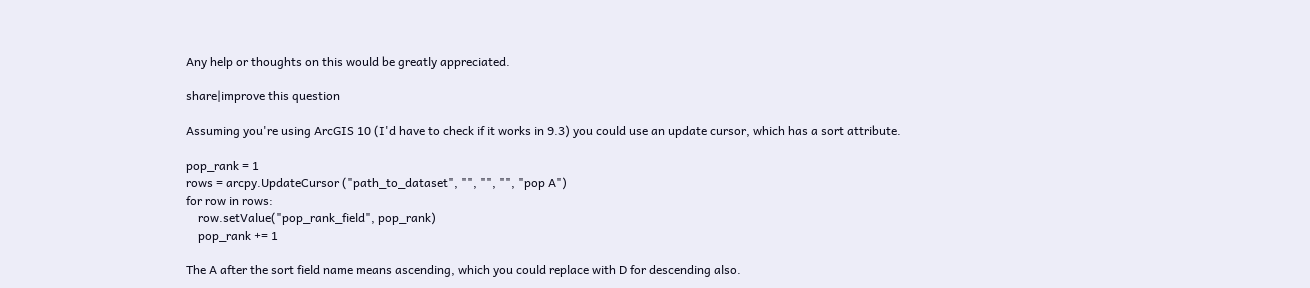Any help or thoughts on this would be greatly appreciated.

share|improve this question

Assuming you're using ArcGIS 10 (I'd have to check if it works in 9.3) you could use an update cursor, which has a sort attribute.

pop_rank = 1
rows = arcpy.UpdateCursor ("path_to_dataset", "", "", "", "pop A")
for row in rows:
    row.setValue("pop_rank_field", pop_rank)
    pop_rank += 1

The A after the sort field name means ascending, which you could replace with D for descending also.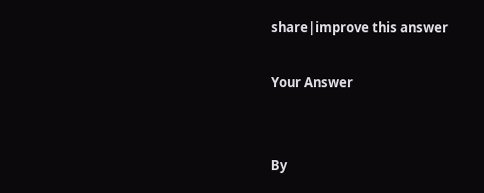share|improve this answer

Your Answer


By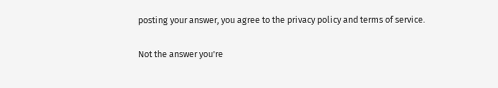posting your answer, you agree to the privacy policy and terms of service.

Not the answer you're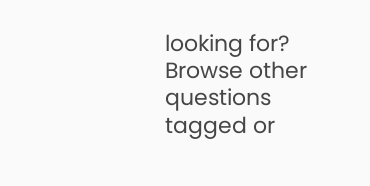looking for? Browse other questions tagged or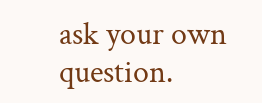ask your own question.